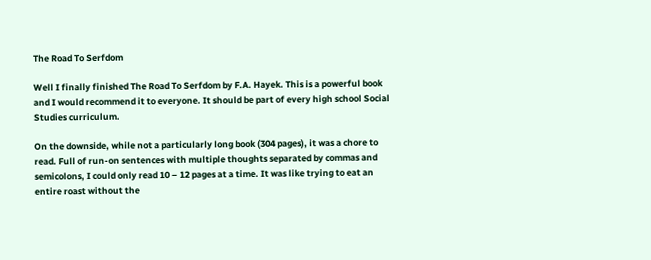The Road To Serfdom

Well I finally finished The Road To Serfdom by F.A. Hayek. This is a powerful book and I would recommend it to everyone. It should be part of every high school Social Studies curriculum.

On the downside, while not a particularly long book (304 pages), it was a chore to read. Full of run-on sentences with multiple thoughts separated by commas and semicolons, I could only read 10 – 12 pages at a time. It was like trying to eat an entire roast without the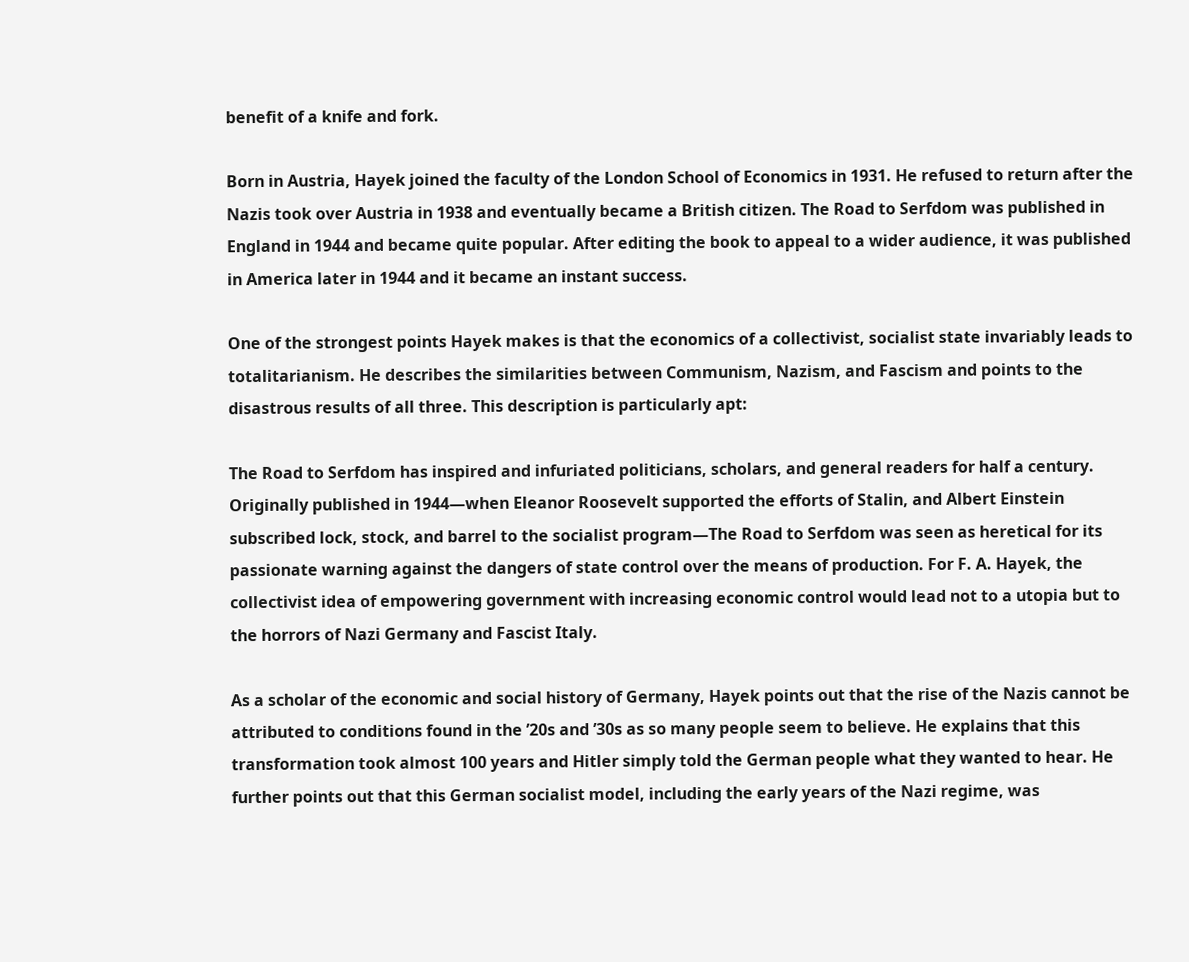benefit of a knife and fork.

Born in Austria, Hayek joined the faculty of the London School of Economics in 1931. He refused to return after the Nazis took over Austria in 1938 and eventually became a British citizen. The Road to Serfdom was published in England in 1944 and became quite popular. After editing the book to appeal to a wider audience, it was published in America later in 1944 and it became an instant success.

One of the strongest points Hayek makes is that the economics of a collectivist, socialist state invariably leads to totalitarianism. He describes the similarities between Communism, Nazism, and Fascism and points to the disastrous results of all three. This description is particularly apt:

The Road to Serfdom has inspired and infuriated politicians, scholars, and general readers for half a century. Originally published in 1944—when Eleanor Roosevelt supported the efforts of Stalin, and Albert Einstein subscribed lock, stock, and barrel to the socialist program—The Road to Serfdom was seen as heretical for its passionate warning against the dangers of state control over the means of production. For F. A. Hayek, the collectivist idea of empowering government with increasing economic control would lead not to a utopia but to the horrors of Nazi Germany and Fascist Italy.

As a scholar of the economic and social history of Germany, Hayek points out that the rise of the Nazis cannot be attributed to conditions found in the ’20s and ’30s as so many people seem to believe. He explains that this transformation took almost 100 years and Hitler simply told the German people what they wanted to hear. He further points out that this German socialist model, including the early years of the Nazi regime, was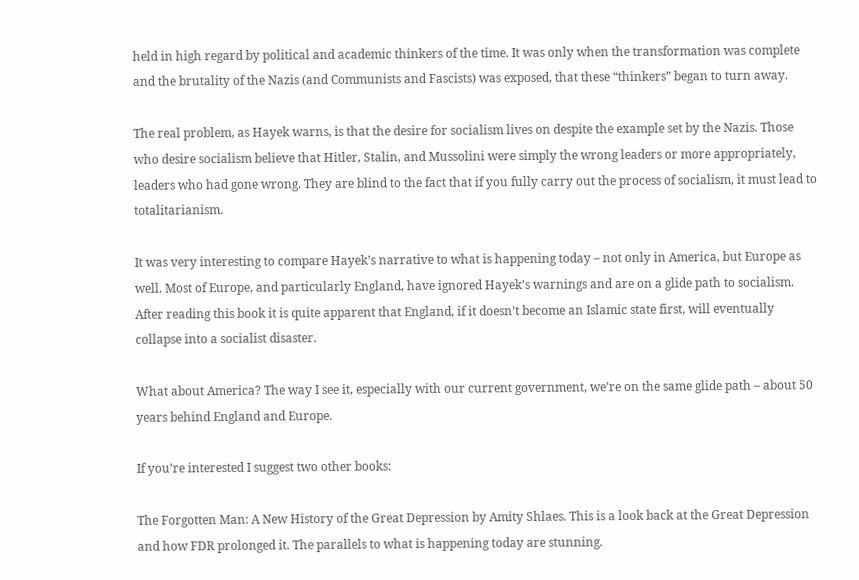held in high regard by political and academic thinkers of the time. It was only when the transformation was complete and the brutality of the Nazis (and Communists and Fascists) was exposed, that these “thinkers” began to turn away.

The real problem, as Hayek warns, is that the desire for socialism lives on despite the example set by the Nazis. Those who desire socialism believe that Hitler, Stalin, and Mussolini were simply the wrong leaders or more appropriately, leaders who had gone wrong. They are blind to the fact that if you fully carry out the process of socialism, it must lead to totalitarianism.

It was very interesting to compare Hayek’s narrative to what is happening today – not only in America, but Europe as well. Most of Europe, and particularly England, have ignored Hayek’s warnings and are on a glide path to socialism. After reading this book it is quite apparent that England, if it doesn’t become an Islamic state first, will eventually collapse into a socialist disaster.

What about America? The way I see it, especially with our current government, we’re on the same glide path – about 50 years behind England and Europe.

If you’re interested I suggest two other books:

The Forgotten Man: A New History of the Great Depression by Amity Shlaes. This is a look back at the Great Depression and how FDR prolonged it. The parallels to what is happening today are stunning.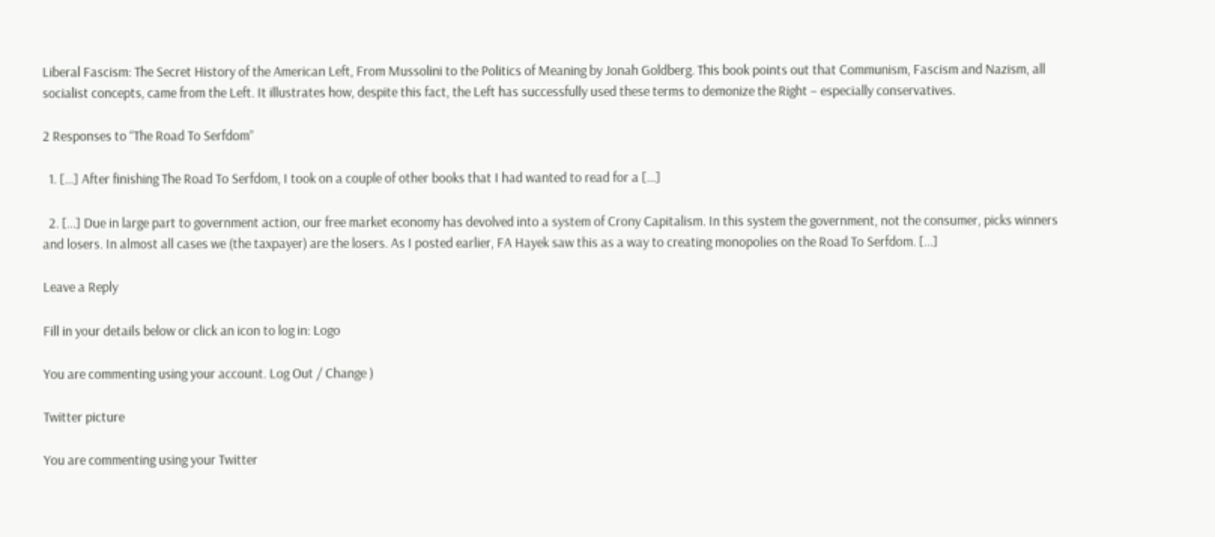Liberal Fascism: The Secret History of the American Left, From Mussolini to the Politics of Meaning by Jonah Goldberg. This book points out that Communism, Fascism and Nazism, all socialist concepts, came from the Left. It illustrates how, despite this fact, the Left has successfully used these terms to demonize the Right – especially conservatives.

2 Responses to “The Road To Serfdom”

  1. […] After finishing The Road To Serfdom, I took on a couple of other books that I had wanted to read for a […]

  2. […] Due in large part to government action, our free market economy has devolved into a system of Crony Capitalism. In this system the government, not the consumer, picks winners and losers. In almost all cases we (the taxpayer) are the losers. As I posted earlier, FA Hayek saw this as a way to creating monopolies on the Road To Serfdom. […]

Leave a Reply

Fill in your details below or click an icon to log in: Logo

You are commenting using your account. Log Out / Change )

Twitter picture

You are commenting using your Twitter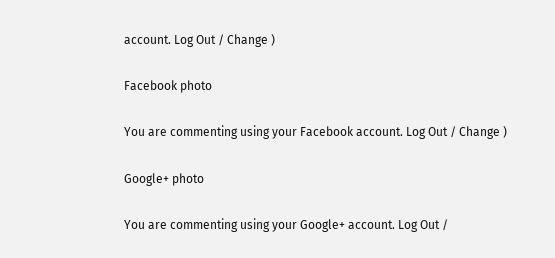account. Log Out / Change )

Facebook photo

You are commenting using your Facebook account. Log Out / Change )

Google+ photo

You are commenting using your Google+ account. Log Out /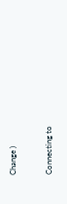Change )

Connecting to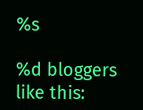%s

%d bloggers like this: